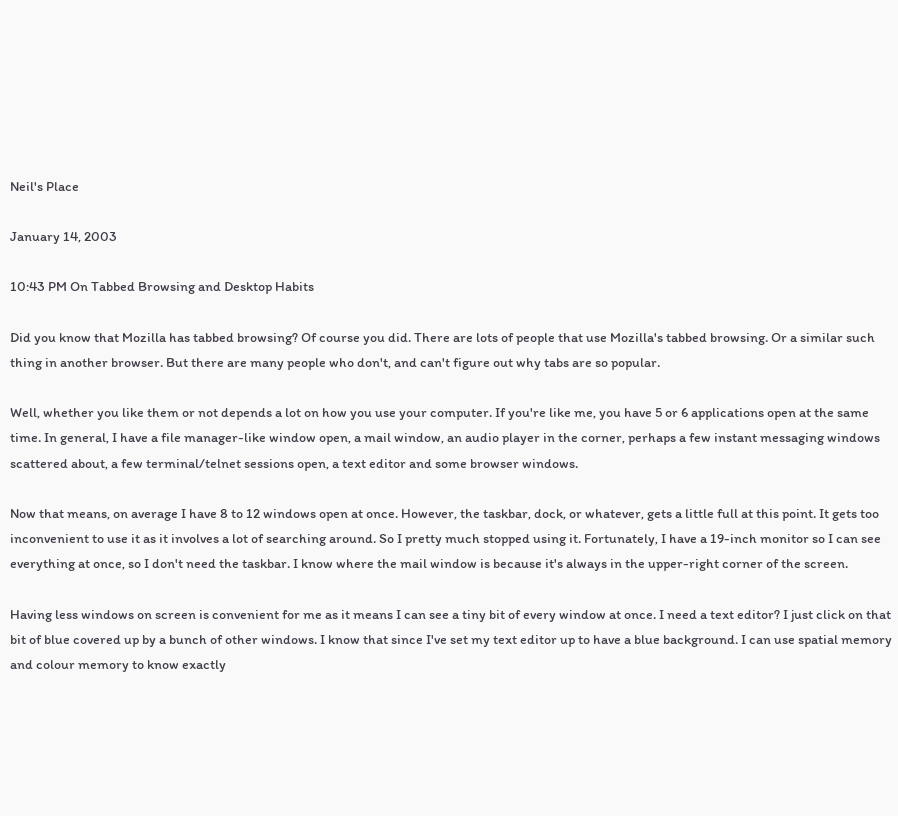Neil's Place

January 14, 2003

10:43 PM On Tabbed Browsing and Desktop Habits

Did you know that Mozilla has tabbed browsing? Of course you did. There are lots of people that use Mozilla's tabbed browsing. Or a similar such thing in another browser. But there are many people who don't, and can't figure out why tabs are so popular.

Well, whether you like them or not depends a lot on how you use your computer. If you're like me, you have 5 or 6 applications open at the same time. In general, I have a file manager-like window open, a mail window, an audio player in the corner, perhaps a few instant messaging windows scattered about, a few terminal/telnet sessions open, a text editor and some browser windows.

Now that means, on average I have 8 to 12 windows open at once. However, the taskbar, dock, or whatever, gets a little full at this point. It gets too inconvenient to use it as it involves a lot of searching around. So I pretty much stopped using it. Fortunately, I have a 19-inch monitor so I can see everything at once, so I don't need the taskbar. I know where the mail window is because it's always in the upper-right corner of the screen.

Having less windows on screen is convenient for me as it means I can see a tiny bit of every window at once. I need a text editor? I just click on that bit of blue covered up by a bunch of other windows. I know that since I've set my text editor up to have a blue background. I can use spatial memory and colour memory to know exactly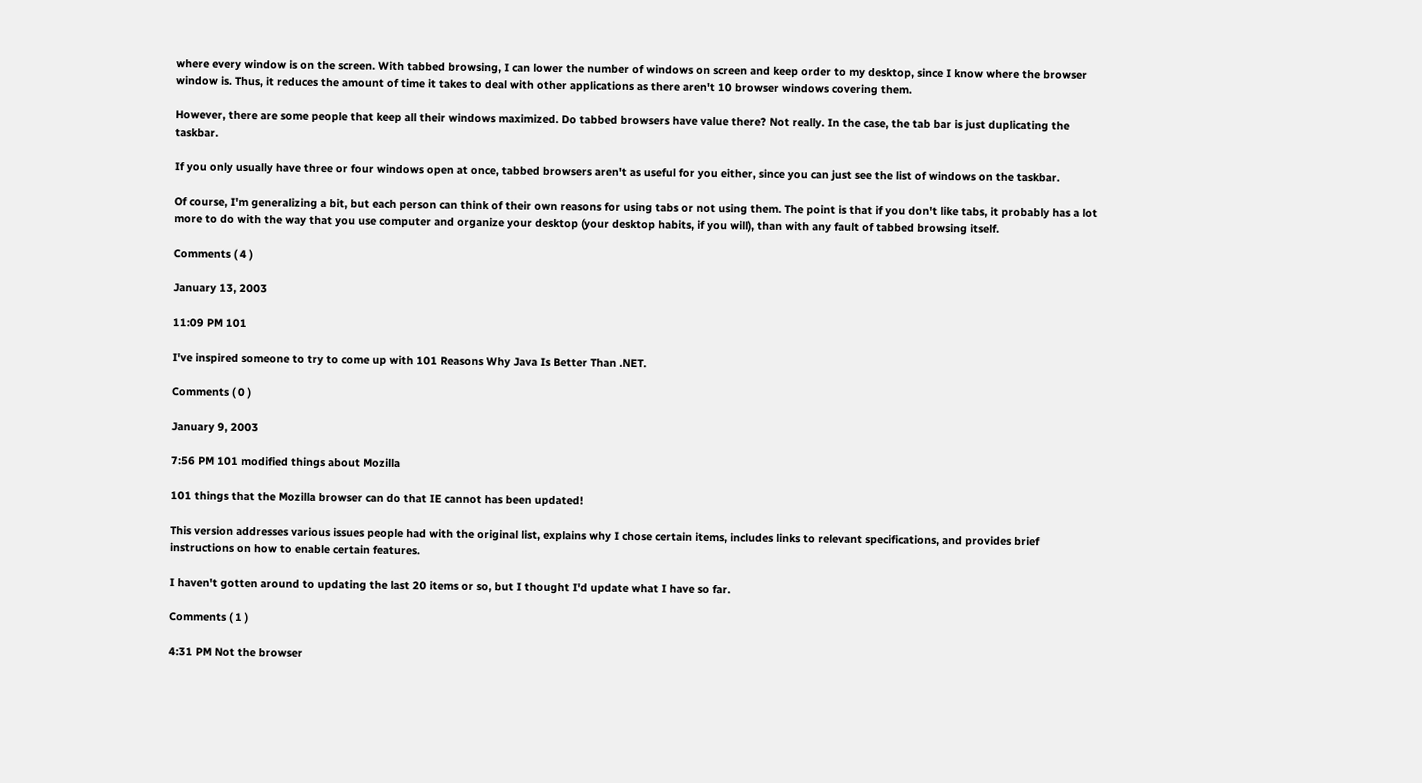where every window is on the screen. With tabbed browsing, I can lower the number of windows on screen and keep order to my desktop, since I know where the browser window is. Thus, it reduces the amount of time it takes to deal with other applications as there aren't 10 browser windows covering them.

However, there are some people that keep all their windows maximized. Do tabbed browsers have value there? Not really. In the case, the tab bar is just duplicating the taskbar.

If you only usually have three or four windows open at once, tabbed browsers aren't as useful for you either, since you can just see the list of windows on the taskbar.

Of course, I'm generalizing a bit, but each person can think of their own reasons for using tabs or not using them. The point is that if you don't like tabs, it probably has a lot more to do with the way that you use computer and organize your desktop (your desktop habits, if you will), than with any fault of tabbed browsing itself.

Comments ( 4 )

January 13, 2003

11:09 PM 101

I've inspired someone to try to come up with 101 Reasons Why Java Is Better Than .NET.

Comments ( 0 )

January 9, 2003

7:56 PM 101 modified things about Mozilla

101 things that the Mozilla browser can do that IE cannot has been updated!

This version addresses various issues people had with the original list, explains why I chose certain items, includes links to relevant specifications, and provides brief instructions on how to enable certain features.

I haven't gotten around to updating the last 20 items or so, but I thought I'd update what I have so far.

Comments ( 1 )

4:31 PM Not the browser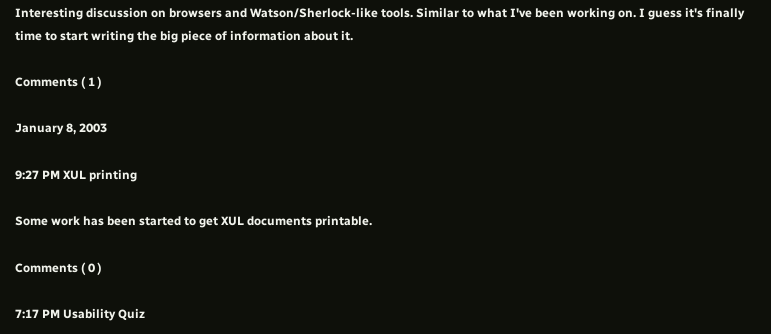Interesting discussion on browsers and Watson/Sherlock-like tools. Similar to what I've been working on. I guess it's finally time to start writing the big piece of information about it.

Comments ( 1 )

January 8, 2003

9:27 PM XUL printing

Some work has been started to get XUL documents printable.

Comments ( 0 )

7:17 PM Usability Quiz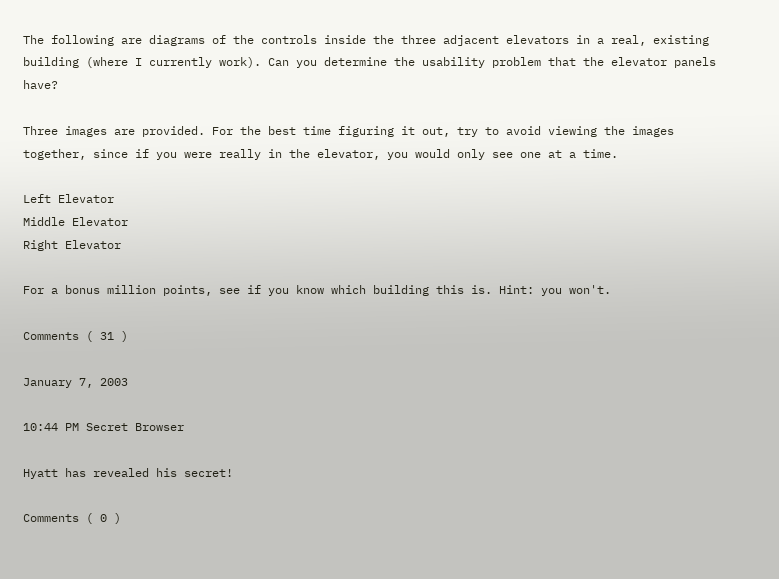The following are diagrams of the controls inside the three adjacent elevators in a real, existing building (where I currently work). Can you determine the usability problem that the elevator panels have?

Three images are provided. For the best time figuring it out, try to avoid viewing the images together, since if you were really in the elevator, you would only see one at a time.

Left Elevator
Middle Elevator
Right Elevator

For a bonus million points, see if you know which building this is. Hint: you won't.

Comments ( 31 )

January 7, 2003

10:44 PM Secret Browser

Hyatt has revealed his secret!

Comments ( 0 )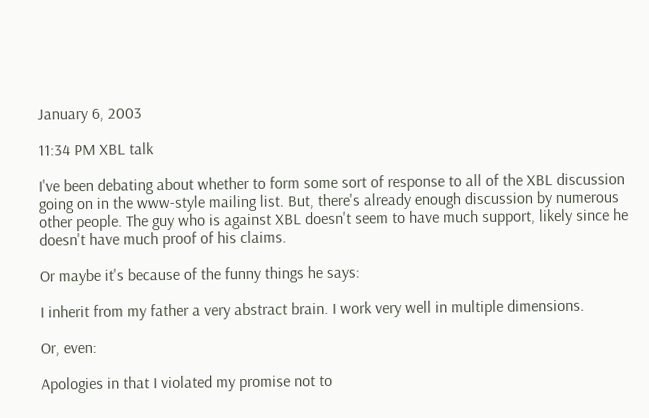January 6, 2003

11:34 PM XBL talk

I've been debating about whether to form some sort of response to all of the XBL discussion going on in the www-style mailing list. But, there's already enough discussion by numerous other people. The guy who is against XBL doesn't seem to have much support, likely since he doesn't have much proof of his claims.

Or maybe it's because of the funny things he says:

I inherit from my father a very abstract brain. I work very well in multiple dimensions.

Or, even:

Apologies in that I violated my promise not to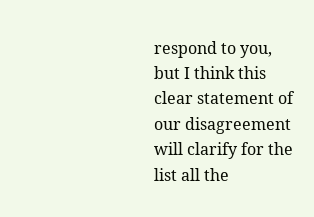respond to you, but I think this clear statement of our disagreement will clarify for the list all the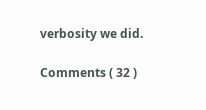verbosity we did.

Comments ( 32 )